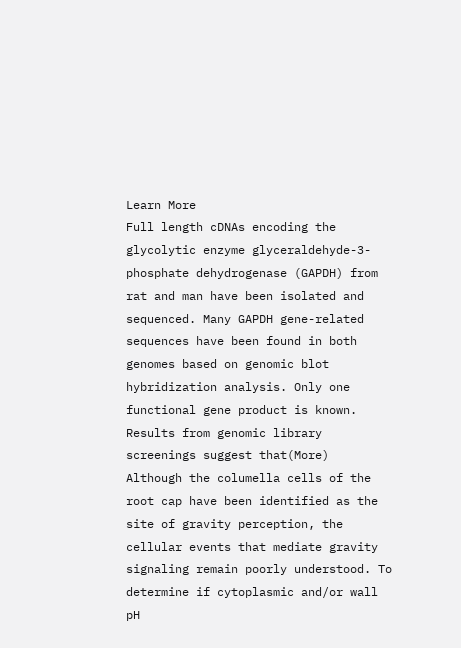Learn More
Full length cDNAs encoding the glycolytic enzyme glyceraldehyde-3-phosphate dehydrogenase (GAPDH) from rat and man have been isolated and sequenced. Many GAPDH gene-related sequences have been found in both genomes based on genomic blot hybridization analysis. Only one functional gene product is known. Results from genomic library screenings suggest that(More)
Although the columella cells of the root cap have been identified as the site of gravity perception, the cellular events that mediate gravity signaling remain poorly understood. To determine if cytoplasmic and/or wall pH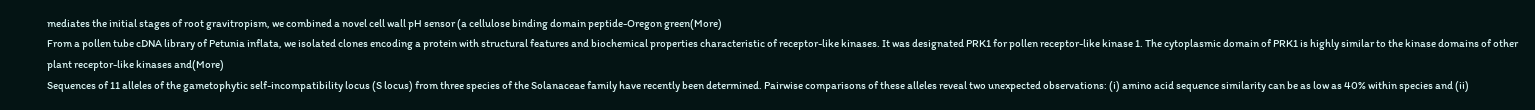mediates the initial stages of root gravitropism, we combined a novel cell wall pH sensor (a cellulose binding domain peptide-Oregon green(More)
From a pollen tube cDNA library of Petunia inflata, we isolated clones encoding a protein with structural features and biochemical properties characteristic of receptor-like kinases. It was designated PRK1 for pollen receptor-like kinase 1. The cytoplasmic domain of PRK1 is highly similar to the kinase domains of other plant receptor-like kinases and(More)
Sequences of 11 alleles of the gametophytic self-incompatibility locus (S locus) from three species of the Solanaceae family have recently been determined. Pairwise comparisons of these alleles reveal two unexpected observations: (i) amino acid sequence similarity can be as low as 40% within species and (ii)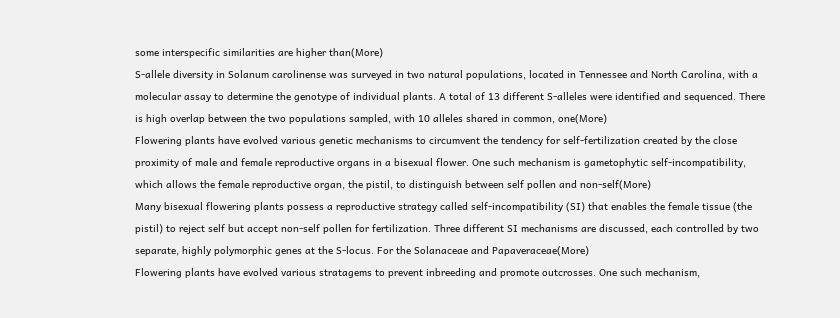some interspecific similarities are higher than(More)
S-allele diversity in Solanum carolinense was surveyed in two natural populations, located in Tennessee and North Carolina, with a molecular assay to determine the genotype of individual plants. A total of 13 different S-alleles were identified and sequenced. There is high overlap between the two populations sampled, with 10 alleles shared in common, one(More)
Flowering plants have evolved various genetic mechanisms to circumvent the tendency for self-fertilization created by the close proximity of male and female reproductive organs in a bisexual flower. One such mechanism is gametophytic self-incompatibility, which allows the female reproductive organ, the pistil, to distinguish between self pollen and non-self(More)
Many bisexual flowering plants possess a reproductive strategy called self-incompatibility (SI) that enables the female tissue (the pistil) to reject self but accept non-self pollen for fertilization. Three different SI mechanisms are discussed, each controlled by two separate, highly polymorphic genes at the S-locus. For the Solanaceae and Papaveraceae(More)
Flowering plants have evolved various stratagems to prevent inbreeding and promote outcrosses. One such mechanism,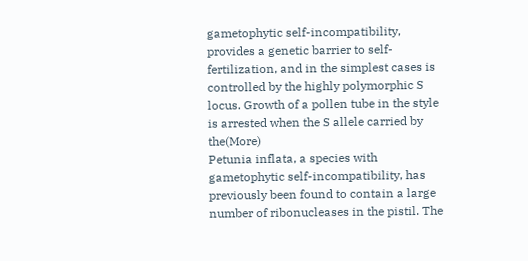gametophytic self-incompatibility, provides a genetic barrier to self-fertilization, and in the simplest cases is controlled by the highly polymorphic S locus. Growth of a pollen tube in the style is arrested when the S allele carried by the(More)
Petunia inflata, a species with gametophytic self-incompatibility, has previously been found to contain a large number of ribonucleases in the pistil. The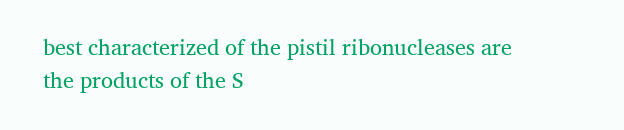best characterized of the pistil ribonucleases are the products of the S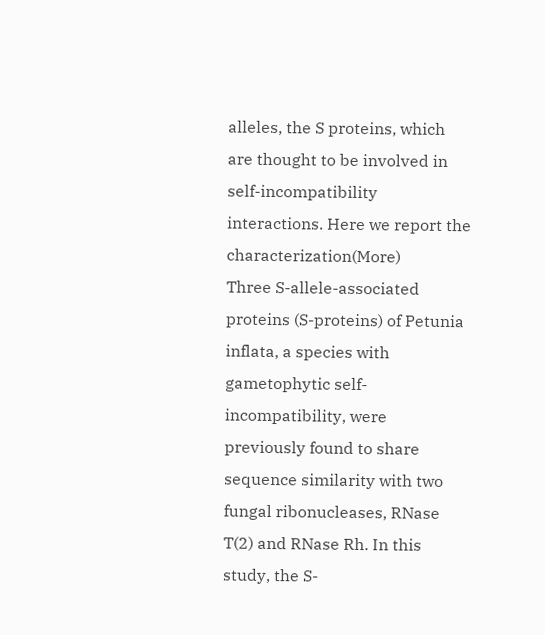alleles, the S proteins, which are thought to be involved in self-incompatibility interactions. Here we report the characterization(More)
Three S-allele-associated proteins (S-proteins) of Petunia inflata, a species with gametophytic self-incompatibility, were previously found to share sequence similarity with two fungal ribonucleases, RNase T(2) and RNase Rh. In this study, the S-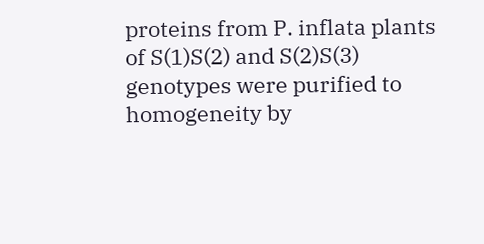proteins from P. inflata plants of S(1)S(2) and S(2)S(3) genotypes were purified to homogeneity by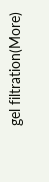gel filtration(More)